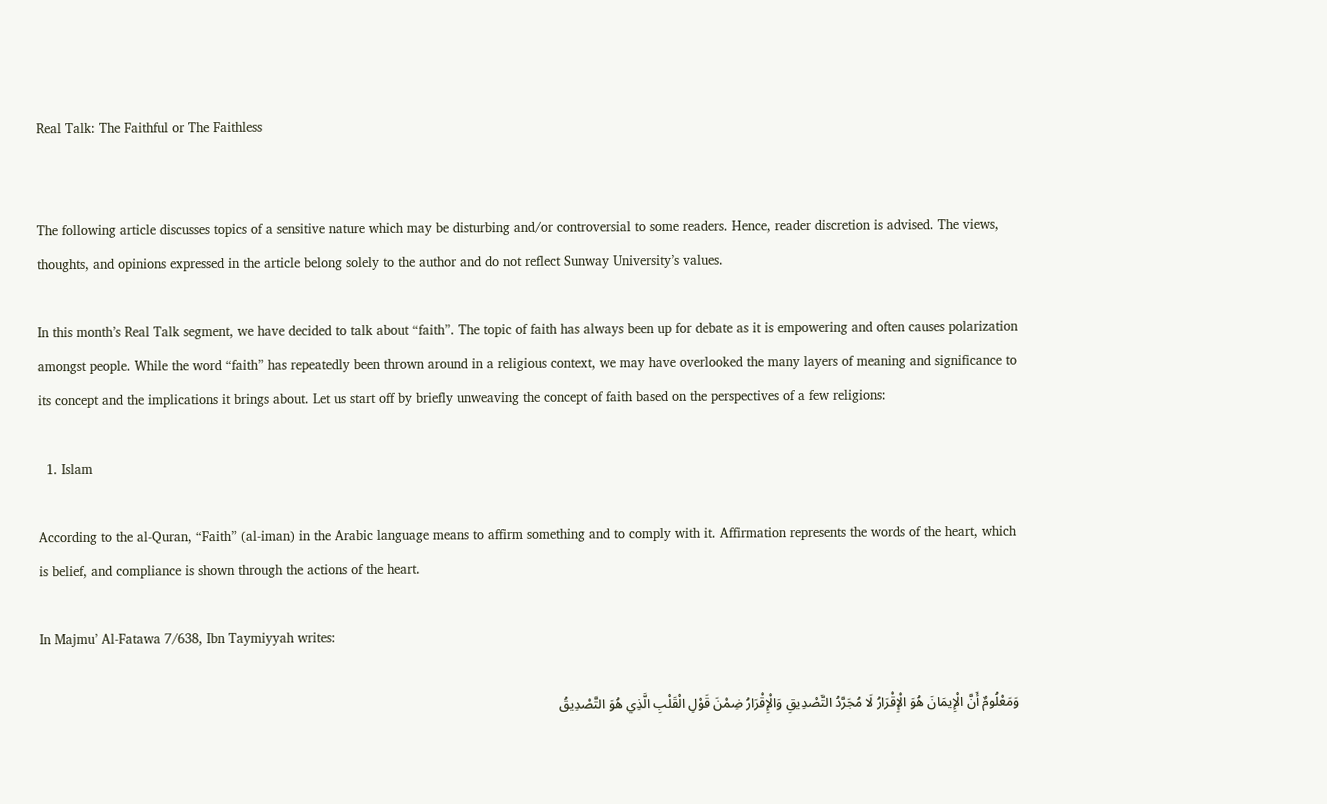Real Talk: The Faithful or The Faithless


The following article discusses topics of a sensitive nature which may be disturbing and/or controversial to some readers. Hence, reader discretion is advised. The views, thoughts, and opinions expressed in the article belong solely to the author and do not reflect Sunway University’s values.

In this month’s Real Talk segment, we have decided to talk about “faith”. The topic of faith has always been up for debate as it is empowering and often causes polarization amongst people. While the word “faith” has repeatedly been thrown around in a religious context, we may have overlooked the many layers of meaning and significance to its concept and the implications it brings about. Let us start off by briefly unweaving the concept of faith based on the perspectives of a few religions:

  1. Islam

According to the al-Quran, “Faith” (al-iman) in the Arabic language means to affirm something and to comply with it. Affirmation represents the words of the heart, which is belief, and compliance is shown through the actions of the heart.

In Majmu’ Al-Fatawa 7/638, Ibn Taymiyyah writes:

وَمَعْلُومٌ أَنَّ الْإِيمَانَ هُوَ الْإِقْرَارُ لَا مُجَرَّدُ التَّصْدِيقِ وَالْإِقْرَارُ ضِمْنَ قَوْلِ الْقَلْبِ الَّذِي هُوَ التَّصْدِيقُ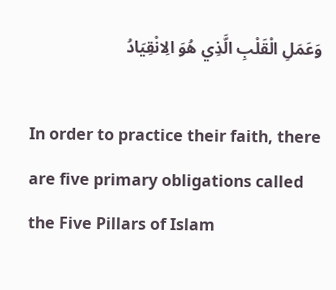وَعَمَلِ الْقَلْبِ الَّذِي هُوَ الِانْقِيَادُ

In order to practice their faith, there are five primary obligations called the Five Pillars of Islam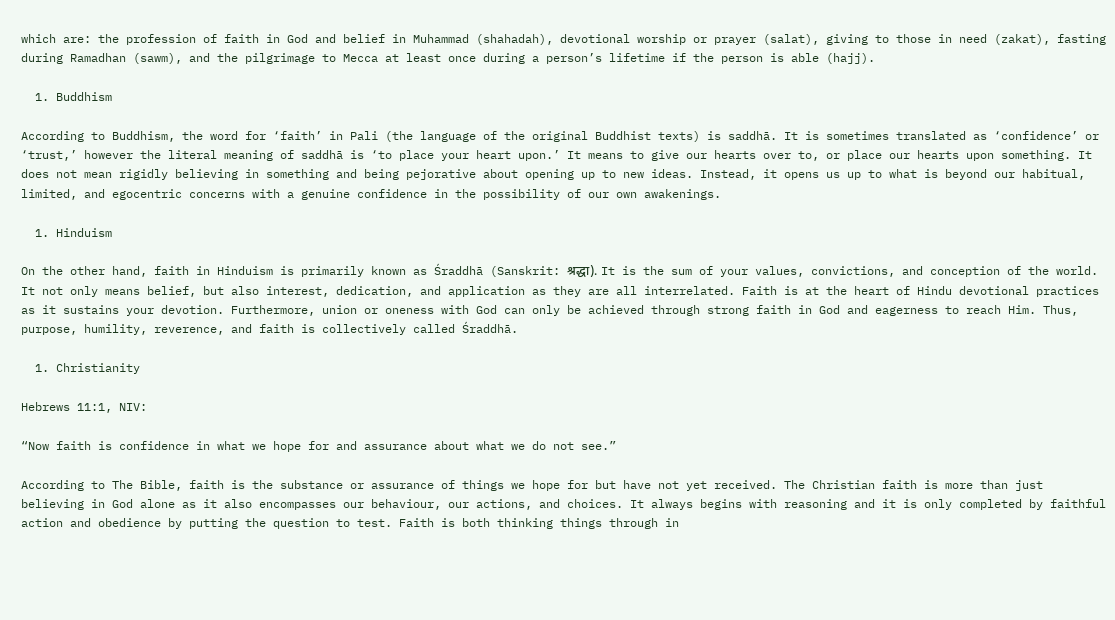which are: the profession of faith in God and belief in Muhammad (shahadah), devotional worship or prayer (salat), giving to those in need (zakat), fasting during Ramadhan (sawm), and the pilgrimage to Mecca at least once during a person’s lifetime if the person is able (hajj).

  1. Buddhism

According to Buddhism, the word for ‘faith’ in Pali (the language of the original Buddhist texts) is saddhā. It is sometimes translated as ‘confidence’ or ‘trust,’ however the literal meaning of saddhā is ‘to place your heart upon.’ It means to give our hearts over to, or place our hearts upon something. It does not mean rigidly believing in something and being pejorative about opening up to new ideas. Instead, it opens us up to what is beyond our habitual, limited, and egocentric concerns with a genuine confidence in the possibility of our own awakenings.

  1. Hinduism

On the other hand, faith in Hinduism is primarily known as Śraddhā (Sanskrit: श्रद्धा). It is the sum of your values, convictions, and conception of the world. It not only means belief, but also interest, dedication, and application as they are all interrelated. Faith is at the heart of Hindu devotional practices as it sustains your devotion. Furthermore, union or oneness with God can only be achieved through strong faith in God and eagerness to reach Him. Thus, purpose, humility, reverence, and faith is collectively called Śraddhā.

  1. Christianity

Hebrews 11:1, NIV:

“Now faith is confidence in what we hope for and assurance about what we do not see.”

According to The Bible, faith is the substance or assurance of things we hope for but have not yet received. The Christian faith is more than just believing in God alone as it also encompasses our behaviour, our actions, and choices. It always begins with reasoning and it is only completed by faithful action and obedience by putting the question to test. Faith is both thinking things through in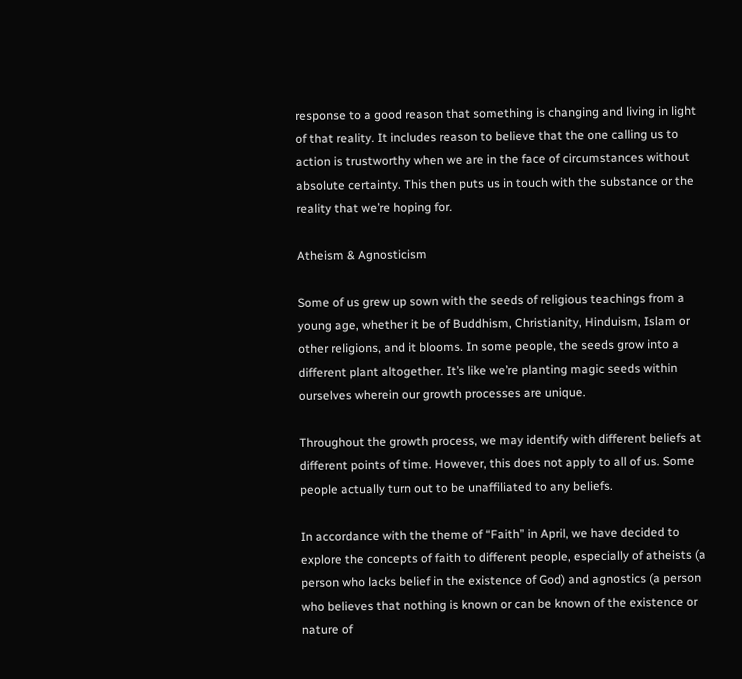response to a good reason that something is changing and living in light of that reality. It includes reason to believe that the one calling us to action is trustworthy when we are in the face of circumstances without absolute certainty. This then puts us in touch with the substance or the reality that we’re hoping for.

Atheism & Agnosticism

Some of us grew up sown with the seeds of religious teachings from a young age, whether it be of Buddhism, Christianity, Hinduism, Islam or other religions, and it blooms. In some people, the seeds grow into a different plant altogether. It’s like we’re planting magic seeds within ourselves wherein our growth processes are unique.

Throughout the growth process, we may identify with different beliefs at different points of time. However, this does not apply to all of us. Some people actually turn out to be unaffiliated to any beliefs.

In accordance with the theme of “Faith” in April, we have decided to explore the concepts of faith to different people, especially of atheists (a person who lacks belief in the existence of God) and agnostics (a person who believes that nothing is known or can be known of the existence or nature of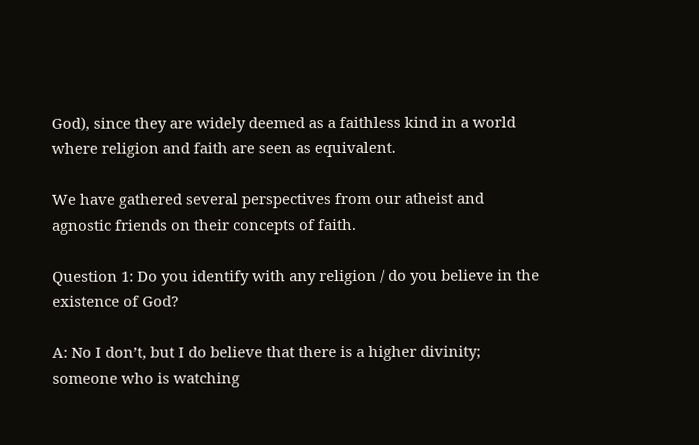God), since they are widely deemed as a faithless kind in a world where religion and faith are seen as equivalent.

We have gathered several perspectives from our atheist and agnostic friends on their concepts of faith.

Question 1: Do you identify with any religion / do you believe in the existence of God?

A: No I don’t, but I do believe that there is a higher divinity; someone who is watching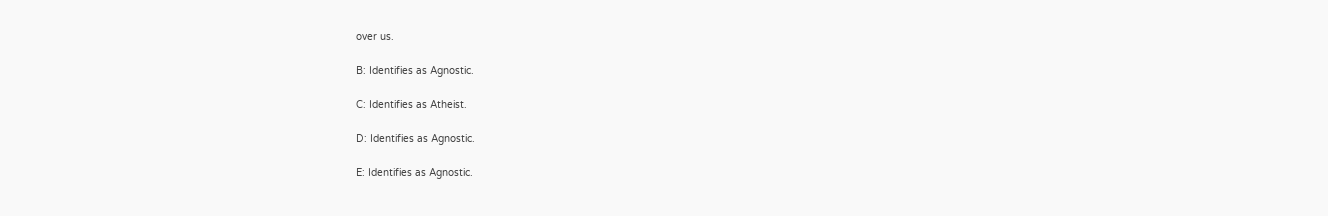over us.

B: Identifies as Agnostic.

C: Identifies as Atheist.

D: Identifies as Agnostic.

E: Identifies as Agnostic.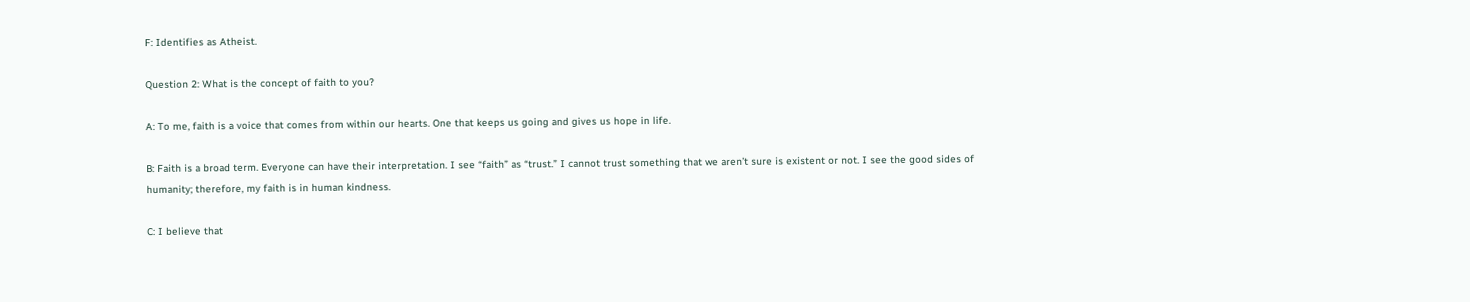F: Identifies as Atheist.

Question 2: What is the concept of faith to you?

A: To me, faith is a voice that comes from within our hearts. One that keeps us going and gives us hope in life.

B: Faith is a broad term. Everyone can have their interpretation. I see “faith” as “trust.” I cannot trust something that we aren’t sure is existent or not. I see the good sides of humanity; therefore, my faith is in human kindness.

C: I believe that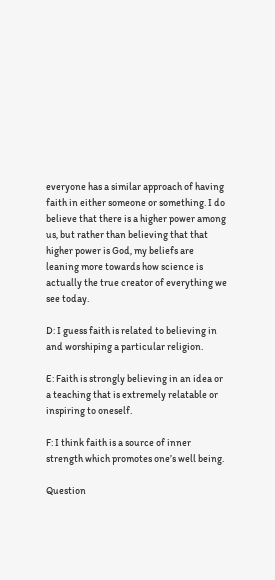everyone has a similar approach of having faith in either someone or something. I do believe that there is a higher power among us, but rather than believing that that higher power is God, my beliefs are leaning more towards how science is actually the true creator of everything we see today.

D: I guess faith is related to believing in and worshiping a particular religion.

E: Faith is strongly believing in an idea or a teaching that is extremely relatable or inspiring to oneself.

F: I think faith is a source of inner strength which promotes one’s well being.

Question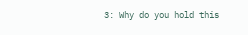3: Why do you hold this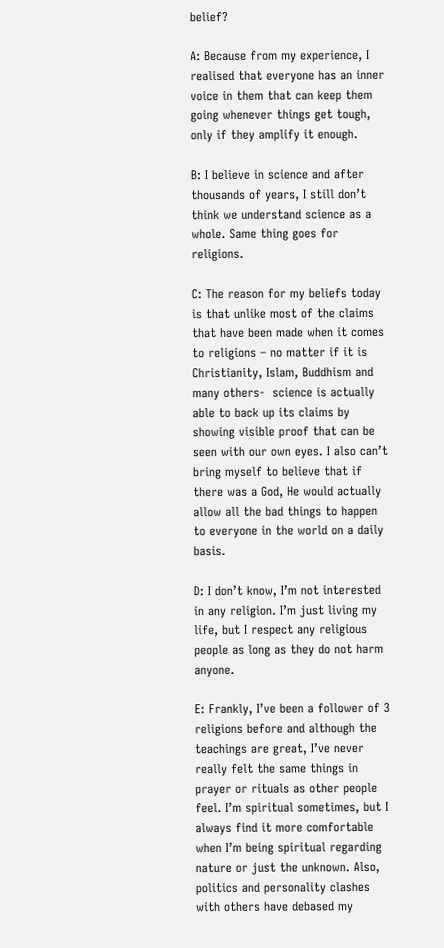belief?

A: Because from my experience, I realised that everyone has an inner voice in them that can keep them going whenever things get tough, only if they amplify it enough.

B: I believe in science and after thousands of years, I still don’t think we understand science as a whole. Same thing goes for religions.

C: The reason for my beliefs today is that unlike most of the claims that have been made when it comes to religions – no matter if it is Christianity, Islam, Buddhism and many others-  science is actually able to back up its claims by showing visible proof that can be seen with our own eyes. I also can’t bring myself to believe that if there was a God, He would actually allow all the bad things to happen to everyone in the world on a daily basis.

D: I don’t know, I’m not interested in any religion. I’m just living my life, but I respect any religious people as long as they do not harm anyone.

E: Frankly, I’ve been a follower of 3 religions before and although the teachings are great, I’ve never really felt the same things in prayer or rituals as other people feel. I’m spiritual sometimes, but I always find it more comfortable when I’m being spiritual regarding nature or just the unknown. Also, politics and personality clashes with others have debased my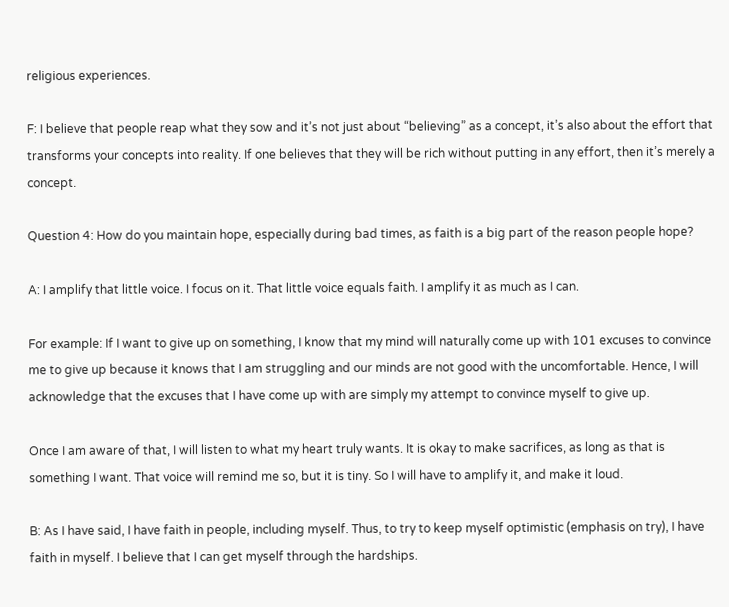religious experiences.

F: I believe that people reap what they sow and it’s not just about “believing” as a concept, it’s also about the effort that transforms your concepts into reality. If one believes that they will be rich without putting in any effort, then it’s merely a concept.

Question 4: How do you maintain hope, especially during bad times, as faith is a big part of the reason people hope?

A: I amplify that little voice. I focus on it. That little voice equals faith. I amplify it as much as I can.

For example: If I want to give up on something, I know that my mind will naturally come up with 101 excuses to convince me to give up because it knows that I am struggling and our minds are not good with the uncomfortable. Hence, I will acknowledge that the excuses that I have come up with are simply my attempt to convince myself to give up.

Once I am aware of that, I will listen to what my heart truly wants. It is okay to make sacrifices, as long as that is something I want. That voice will remind me so, but it is tiny. So I will have to amplify it, and make it loud.

B: As I have said, I have faith in people, including myself. Thus, to try to keep myself optimistic (emphasis on try), I have faith in myself. I believe that I can get myself through the hardships.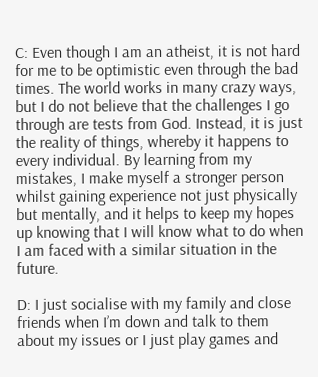C: Even though I am an atheist, it is not hard for me to be optimistic even through the bad times. The world works in many crazy ways, but I do not believe that the challenges I go through are tests from God. Instead, it is just the reality of things, whereby it happens to every individual. By learning from my mistakes, I make myself a stronger person whilst gaining experience not just physically but mentally, and it helps to keep my hopes up knowing that I will know what to do when I am faced with a similar situation in the future.

D: I just socialise with my family and close friends when I’m down and talk to them about my issues or I just play games and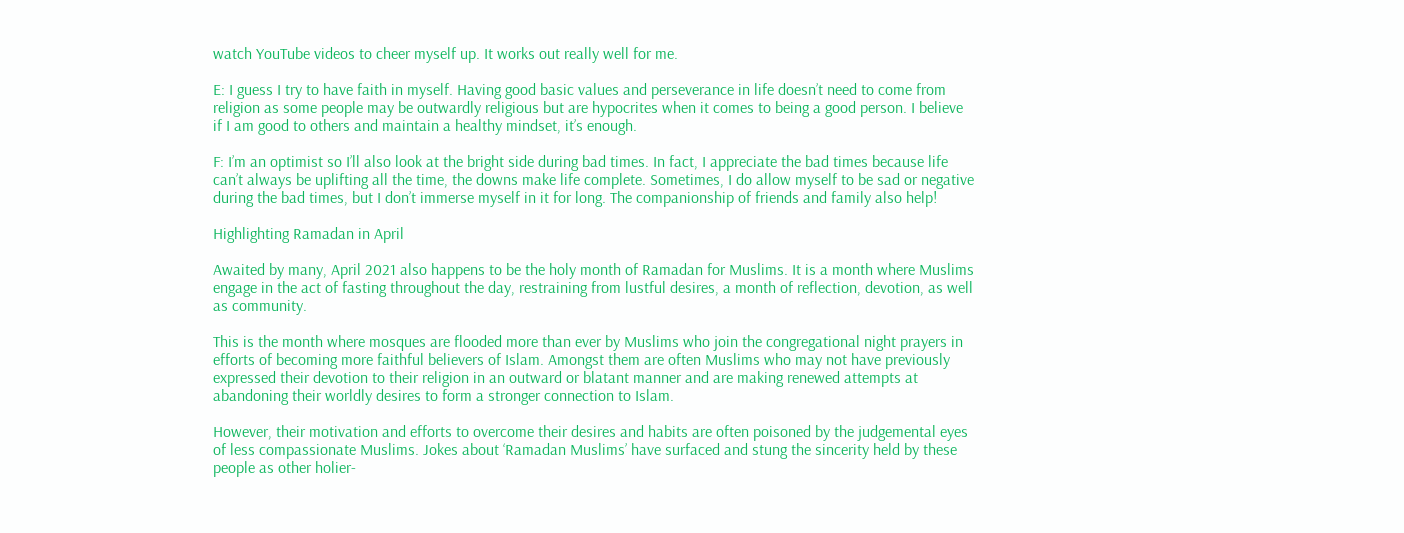watch YouTube videos to cheer myself up. It works out really well for me.

E: I guess I try to have faith in myself. Having good basic values and perseverance in life doesn’t need to come from religion as some people may be outwardly religious but are hypocrites when it comes to being a good person. I believe if I am good to others and maintain a healthy mindset, it’s enough.

F: I’m an optimist so I’ll also look at the bright side during bad times. In fact, I appreciate the bad times because life can’t always be uplifting all the time, the downs make life complete. Sometimes, I do allow myself to be sad or negative during the bad times, but I don’t immerse myself in it for long. The companionship of friends and family also help!

Highlighting Ramadan in April

Awaited by many, April 2021 also happens to be the holy month of Ramadan for Muslims. It is a month where Muslims engage in the act of fasting throughout the day, restraining from lustful desires, a month of reflection, devotion, as well as community.

This is the month where mosques are flooded more than ever by Muslims who join the congregational night prayers in efforts of becoming more faithful believers of Islam. Amongst them are often Muslims who may not have previously expressed their devotion to their religion in an outward or blatant manner and are making renewed attempts at abandoning their worldly desires to form a stronger connection to Islam.

However, their motivation and efforts to overcome their desires and habits are often poisoned by the judgemental eyes of less compassionate Muslims. Jokes about ‘Ramadan Muslims’ have surfaced and stung the sincerity held by these people as other holier-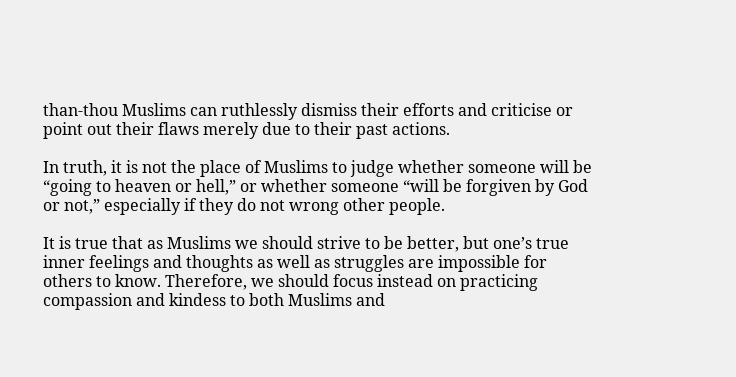than-thou Muslims can ruthlessly dismiss their efforts and criticise or point out their flaws merely due to their past actions.

In truth, it is not the place of Muslims to judge whether someone will be “going to heaven or hell,” or whether someone “will be forgiven by God or not,” especially if they do not wrong other people.

It is true that as Muslims we should strive to be better, but one’s true inner feelings and thoughts as well as struggles are impossible for others to know. Therefore, we should focus instead on practicing compassion and kindess to both Muslims and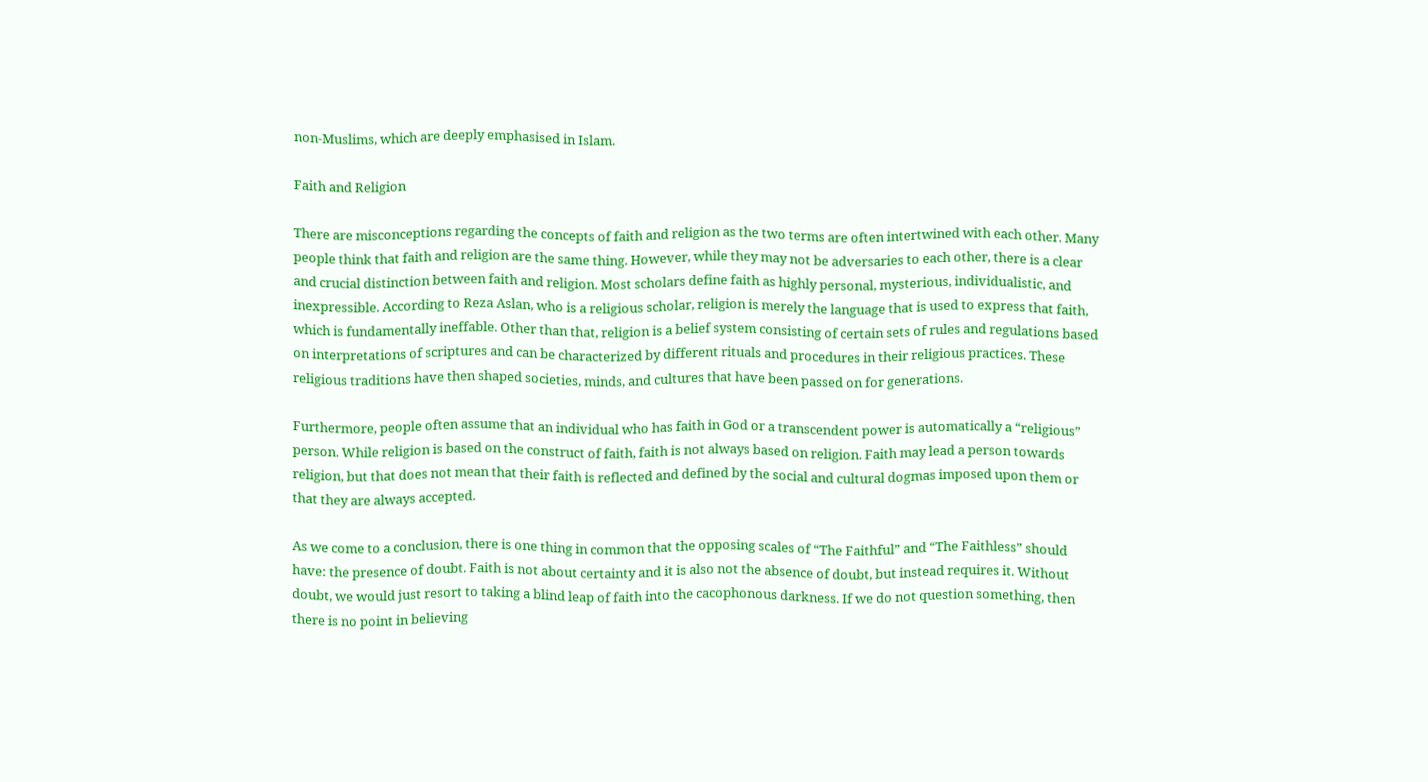non-Muslims, which are deeply emphasised in Islam.

Faith and Religion

There are misconceptions regarding the concepts of faith and religion as the two terms are often intertwined with each other. Many people think that faith and religion are the same thing. However, while they may not be adversaries to each other, there is a clear and crucial distinction between faith and religion. Most scholars define faith as highly personal, mysterious, individualistic, and inexpressible. According to Reza Aslan, who is a religious scholar, religion is merely the language that is used to express that faith, which is fundamentally ineffable. Other than that, religion is a belief system consisting of certain sets of rules and regulations based on interpretations of scriptures and can be characterized by different rituals and procedures in their religious practices. These religious traditions have then shaped societies, minds, and cultures that have been passed on for generations.

Furthermore, people often assume that an individual who has faith in God or a transcendent power is automatically a “religious” person. While religion is based on the construct of faith, faith is not always based on religion. Faith may lead a person towards religion, but that does not mean that their faith is reflected and defined by the social and cultural dogmas imposed upon them or that they are always accepted.

As we come to a conclusion, there is one thing in common that the opposing scales of “The Faithful” and “The Faithless” should have: the presence of doubt. Faith is not about certainty and it is also not the absence of doubt, but instead requires it. Without doubt, we would just resort to taking a blind leap of faith into the cacophonous darkness. If we do not question something, then there is no point in believing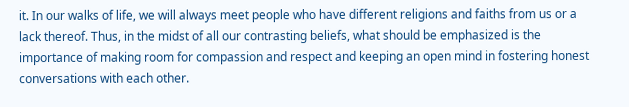it. In our walks of life, we will always meet people who have different religions and faiths from us or a lack thereof. Thus, in the midst of all our contrasting beliefs, what should be emphasized is the importance of making room for compassion and respect and keeping an open mind in fostering honest conversations with each other.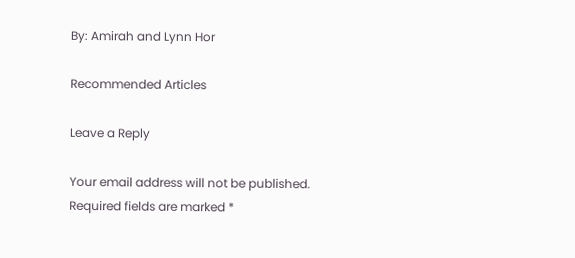By: Amirah and Lynn Hor

Recommended Articles

Leave a Reply

Your email address will not be published. Required fields are marked *